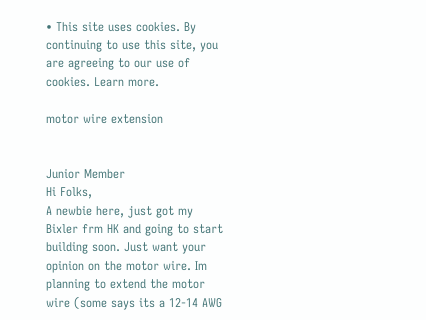• This site uses cookies. By continuing to use this site, you are agreeing to our use of cookies. Learn more.

motor wire extension


Junior Member
Hi Folks,
A newbie here, just got my Bixler frm HK and going to start building soon. Just want your opinion on the motor wire. Im planning to extend the motor wire (some says its a 12-14 AWG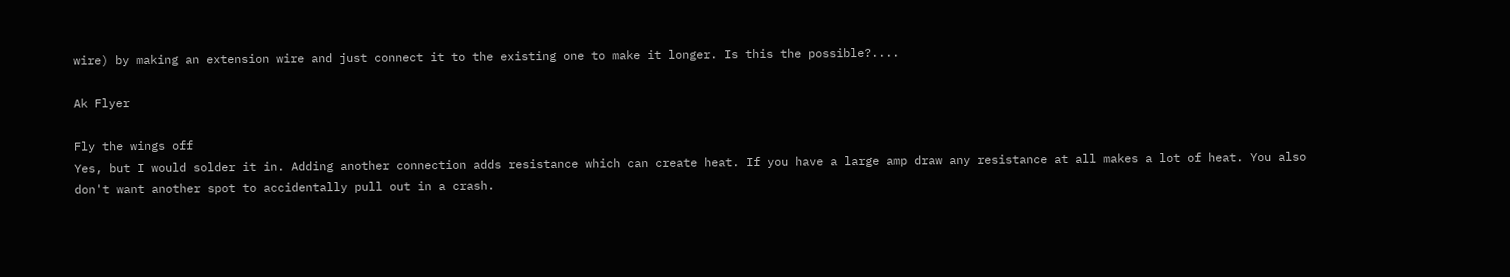wire) by making an extension wire and just connect it to the existing one to make it longer. Is this the possible?....

Ak Flyer

Fly the wings off
Yes, but I would solder it in. Adding another connection adds resistance which can create heat. If you have a large amp draw any resistance at all makes a lot of heat. You also don't want another spot to accidentally pull out in a crash.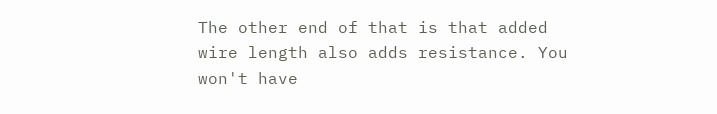The other end of that is that added wire length also adds resistance. You won't have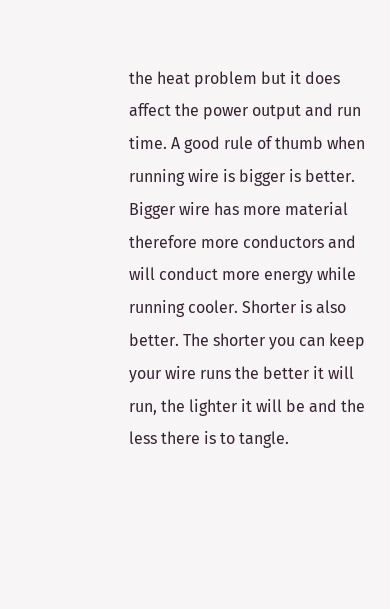the heat problem but it does affect the power output and run time. A good rule of thumb when running wire is bigger is better. Bigger wire has more material therefore more conductors and will conduct more energy while running cooler. Shorter is also better. The shorter you can keep your wire runs the better it will run, the lighter it will be and the less there is to tangle.